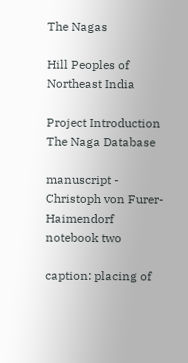The Nagas

Hill Peoples of Northeast India

Project Introduction The Naga Database

manuscript - Christoph von Furer-Haimendorf notebook two

caption: placing of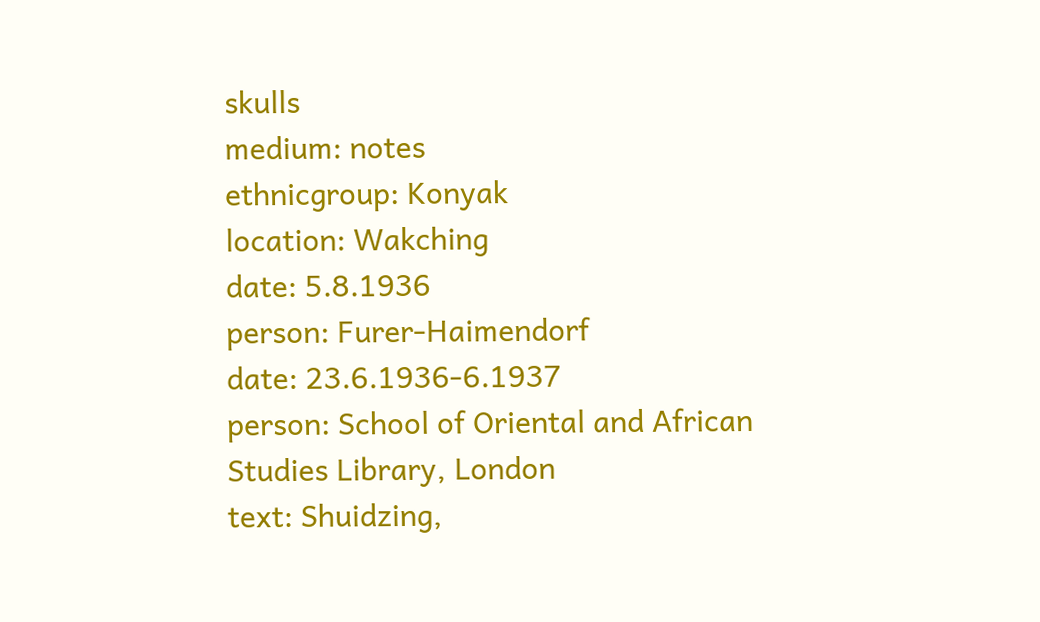skulls
medium: notes
ethnicgroup: Konyak
location: Wakching
date: 5.8.1936
person: Furer-Haimendorf
date: 23.6.1936-6.1937
person: School of Oriental and African Studies Library, London
text: Shuidzing,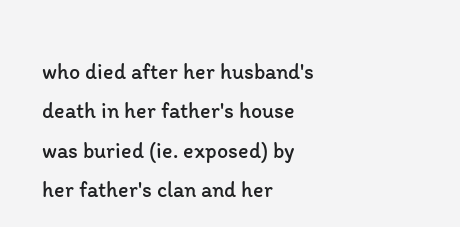who died after her husband's death in her father's house was buried (ie. exposed) by her father's clan and her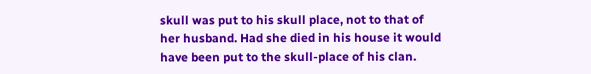skull was put to his skull place, not to that of her husband. Had she died in his house it would have been put to the skull-place of his clan.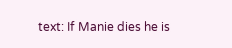text: If Manie dies he is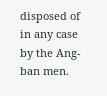disposed of in any case by the Ang-ban men.